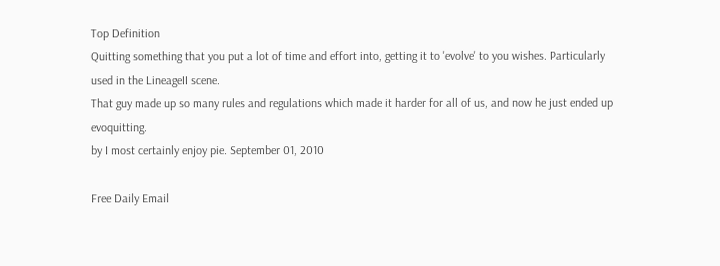Top Definition
Quitting something that you put a lot of time and effort into, getting it to 'evolve' to you wishes. Particularly used in the LineageII scene.
That guy made up so many rules and regulations which made it harder for all of us, and now he just ended up evoquitting.
by I most certainly enjoy pie. September 01, 2010

Free Daily Email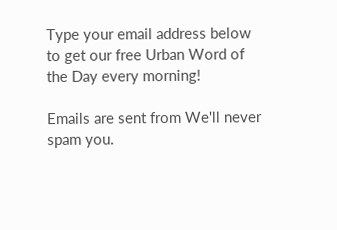Type your email address below to get our free Urban Word of the Day every morning!

Emails are sent from We'll never spam you.